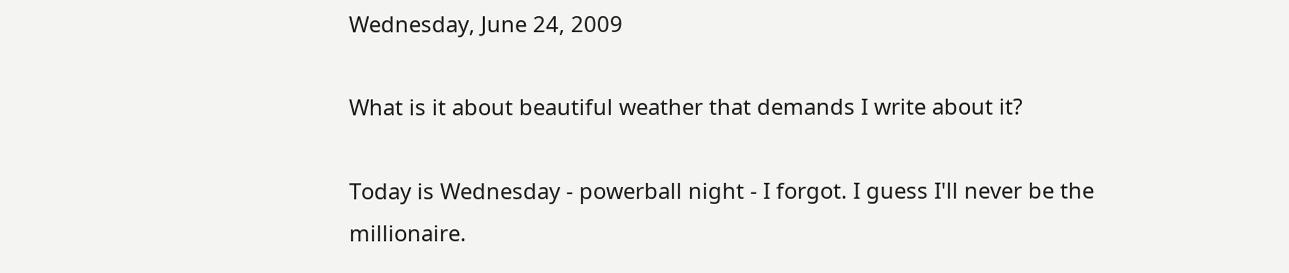Wednesday, June 24, 2009

What is it about beautiful weather that demands I write about it?

Today is Wednesday - powerball night - I forgot. I guess I'll never be the millionaire.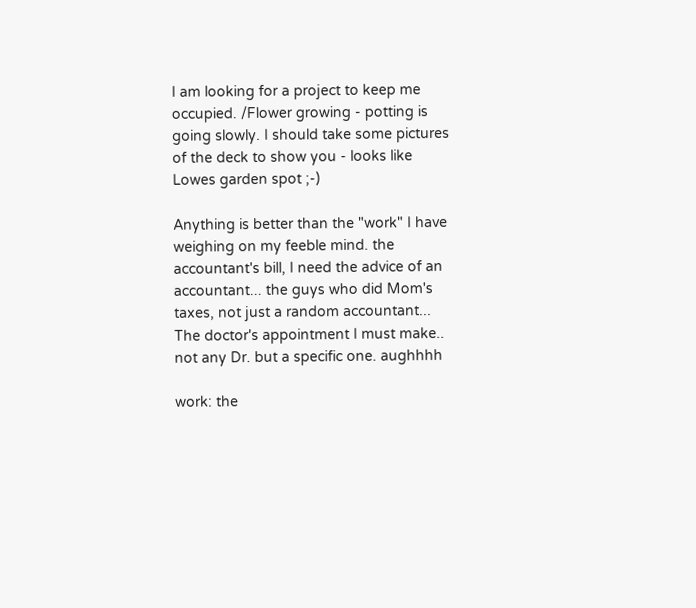I am looking for a project to keep me occupied. /Flower growing - potting is going slowly. I should take some pictures of the deck to show you - looks like Lowes garden spot ;-)

Anything is better than the "work" I have weighing on my feeble mind. the accountant's bill, I need the advice of an accountant... the guys who did Mom's taxes, not just a random accountant... The doctor's appointment I must make.. not any Dr. but a specific one. aughhhh

work: the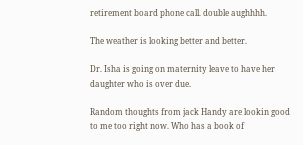retirement board phone call. double aughhhh.

The weather is looking better and better.

Dr. Isha is going on maternity leave to have her daughter who is over due.

Random thoughts from jack Handy are lookin good to me too right now. Who has a book of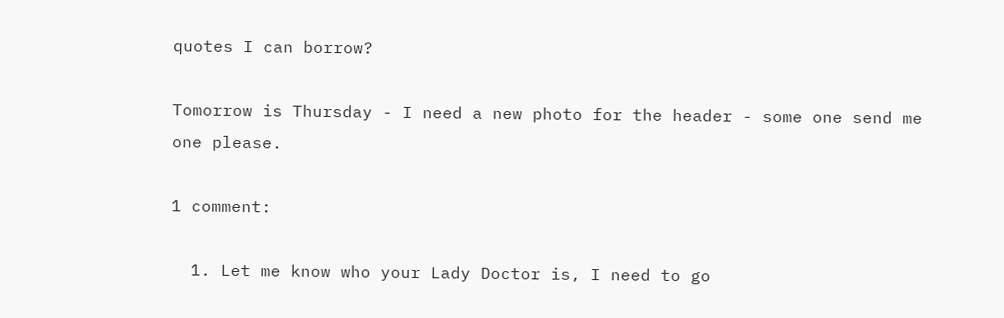quotes I can borrow?

Tomorrow is Thursday - I need a new photo for the header - some one send me one please.

1 comment:

  1. Let me know who your Lady Doctor is, I need to go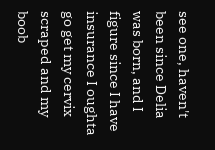see one, haven't been since Delia was born, and I figure since I have insurance I oughta go get my cervix scraped and my boob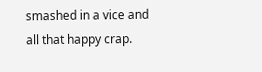smashed in a vice and all that happy crap.